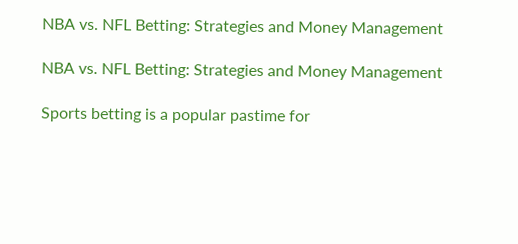NBA vs. NFL Betting: Strategies and Money Management

NBA vs. NFL Betting: Strategies and Money Management

Sports betting is a popular pastime for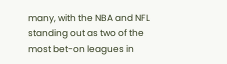many, with the NBA and NFL standing out as two of the most bet-on leagues in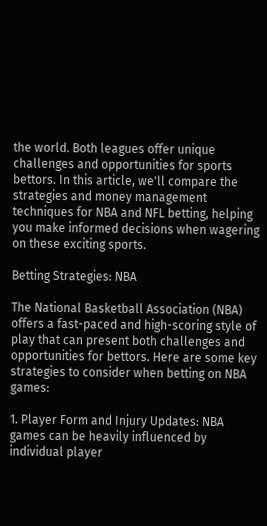the world. Both leagues offer unique challenges and opportunities for sports bettors. In this article, we'll compare the strategies and money management techniques for NBA and NFL betting, helping you make informed decisions when wagering on these exciting sports.

Betting Strategies: NBA

The National Basketball Association (NBA) offers a fast-paced and high-scoring style of play that can present both challenges and opportunities for bettors. Here are some key strategies to consider when betting on NBA games:

1. Player Form and Injury Updates: NBA games can be heavily influenced by individual player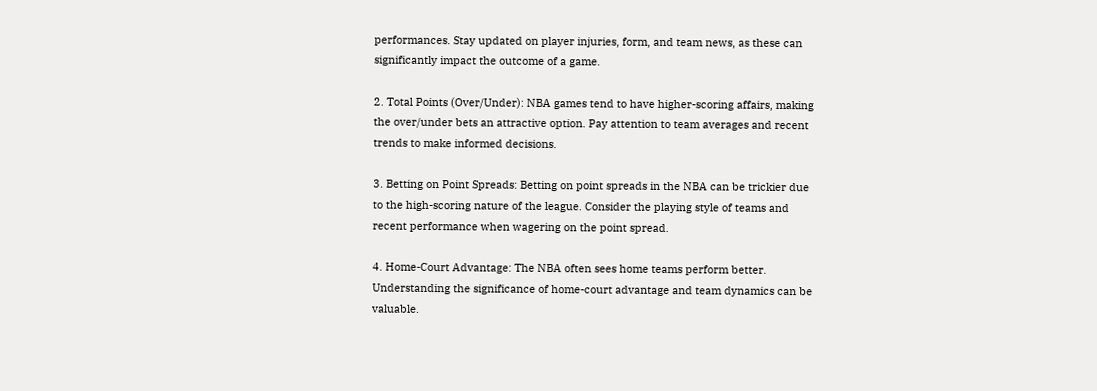performances. Stay updated on player injuries, form, and team news, as these can significantly impact the outcome of a game.

2. Total Points (Over/Under): NBA games tend to have higher-scoring affairs, making the over/under bets an attractive option. Pay attention to team averages and recent trends to make informed decisions.

3. Betting on Point Spreads: Betting on point spreads in the NBA can be trickier due to the high-scoring nature of the league. Consider the playing style of teams and recent performance when wagering on the point spread.

4. Home-Court Advantage: The NBA often sees home teams perform better. Understanding the significance of home-court advantage and team dynamics can be valuable.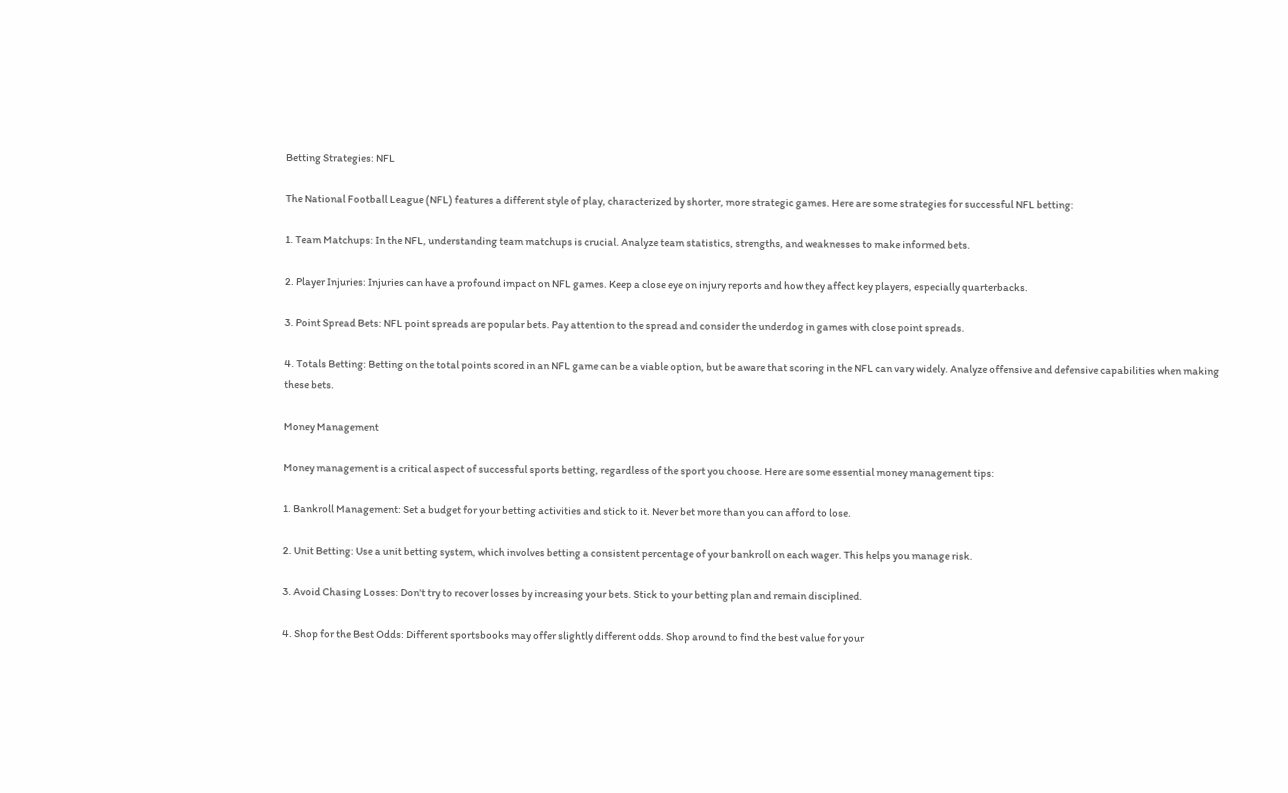Betting Strategies: NFL

The National Football League (NFL) features a different style of play, characterized by shorter, more strategic games. Here are some strategies for successful NFL betting:

1. Team Matchups: In the NFL, understanding team matchups is crucial. Analyze team statistics, strengths, and weaknesses to make informed bets.

2. Player Injuries: Injuries can have a profound impact on NFL games. Keep a close eye on injury reports and how they affect key players, especially quarterbacks.

3. Point Spread Bets: NFL point spreads are popular bets. Pay attention to the spread and consider the underdog in games with close point spreads.

4. Totals Betting: Betting on the total points scored in an NFL game can be a viable option, but be aware that scoring in the NFL can vary widely. Analyze offensive and defensive capabilities when making these bets.

Money Management

Money management is a critical aspect of successful sports betting, regardless of the sport you choose. Here are some essential money management tips:

1. Bankroll Management: Set a budget for your betting activities and stick to it. Never bet more than you can afford to lose.

2. Unit Betting: Use a unit betting system, which involves betting a consistent percentage of your bankroll on each wager. This helps you manage risk.

3. Avoid Chasing Losses: Don't try to recover losses by increasing your bets. Stick to your betting plan and remain disciplined.

4. Shop for the Best Odds: Different sportsbooks may offer slightly different odds. Shop around to find the best value for your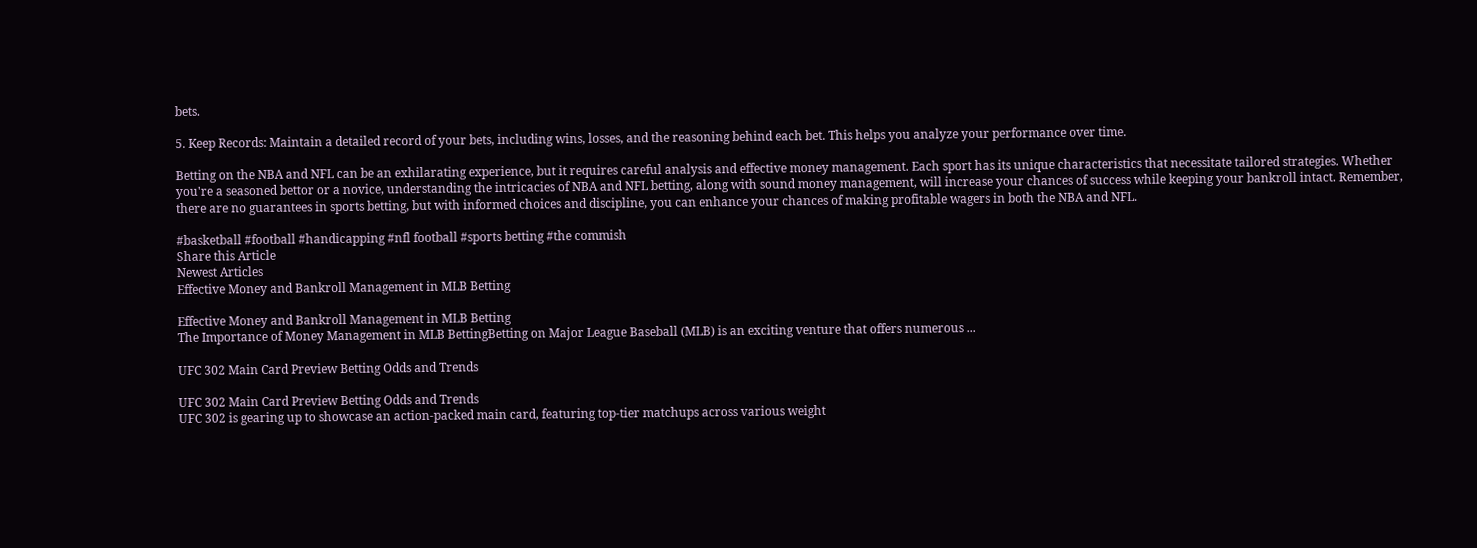bets.

5. Keep Records: Maintain a detailed record of your bets, including wins, losses, and the reasoning behind each bet. This helps you analyze your performance over time.

Betting on the NBA and NFL can be an exhilarating experience, but it requires careful analysis and effective money management. Each sport has its unique characteristics that necessitate tailored strategies. Whether you're a seasoned bettor or a novice, understanding the intricacies of NBA and NFL betting, along with sound money management, will increase your chances of success while keeping your bankroll intact. Remember, there are no guarantees in sports betting, but with informed choices and discipline, you can enhance your chances of making profitable wagers in both the NBA and NFL.

#basketball #football #handicapping #nfl football #sports betting #the commish
Share this Article
Newest Articles
Effective Money and Bankroll Management in MLB Betting

Effective Money and Bankroll Management in MLB Betting
The Importance of Money Management in MLB BettingBetting on Major League Baseball (MLB) is an exciting venture that offers numerous ...

UFC 302 Main Card Preview Betting Odds and Trends

UFC 302 Main Card Preview Betting Odds and Trends
UFC 302 is gearing up to showcase an action-packed main card, featuring top-tier matchups across various weight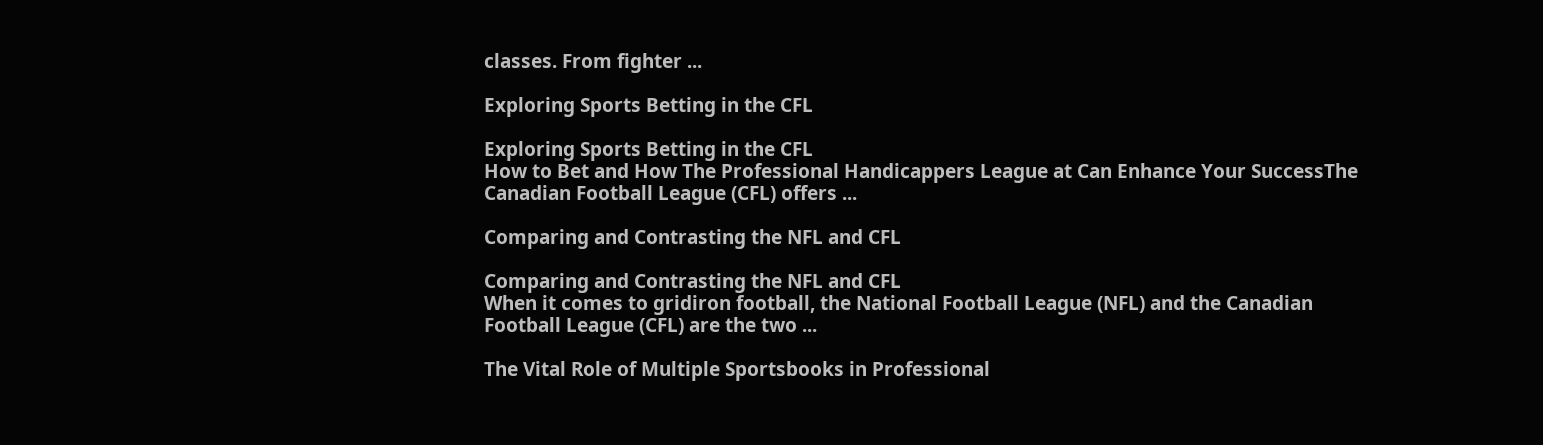classes. From fighter ...

Exploring Sports Betting in the CFL

Exploring Sports Betting in the CFL
How to Bet and How The Professional Handicappers League at Can Enhance Your SuccessThe Canadian Football League (CFL) offers ...

Comparing and Contrasting the NFL and CFL

Comparing and Contrasting the NFL and CFL
When it comes to gridiron football, the National Football League (NFL) and the Canadian Football League (CFL) are the two ...

The Vital Role of Multiple Sportsbooks in Professional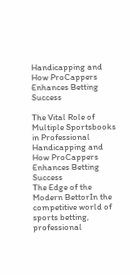Handicapping and How ProCappers Enhances Betting Success

The Vital Role of Multiple Sportsbooks in Professional Handicapping and How ProCappers Enhances Betting Success
The Edge of the Modern BettorIn the competitive world of sports betting, professional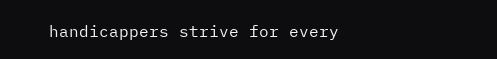handicappers strive for every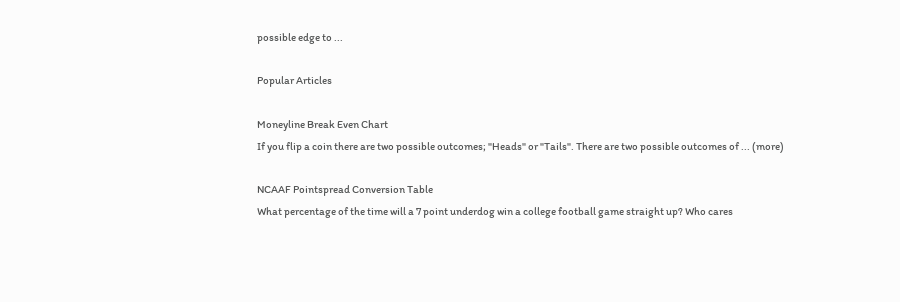possible edge to ...

Popular Articles

Moneyline Break Even Chart
If you flip a coin there are two possible outcomes; "Heads" or "Tails". There are two possible outcomes of ... (more)

NCAAF Pointspread Conversion Table
What percentage of the time will a 7 point underdog win a college football game straight up? Who cares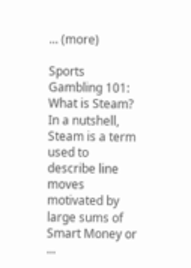... (more)

Sports Gambling 101: What is Steam?
In a nutshell, Steam is a term used to describe line moves motivated by large sums of Smart Money or ...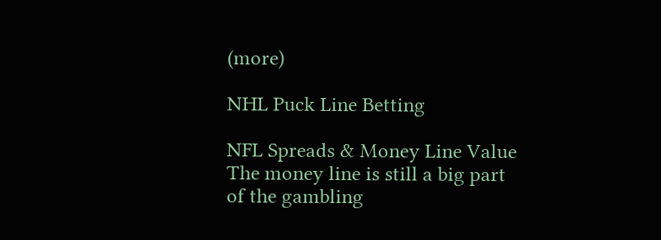(more)

NHL Puck Line Betting

NFL Spreads & Money Line Value
The money line is still a big part of the gambling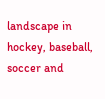landscape in hockey, baseball, soccer and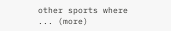other sports where ... (more)